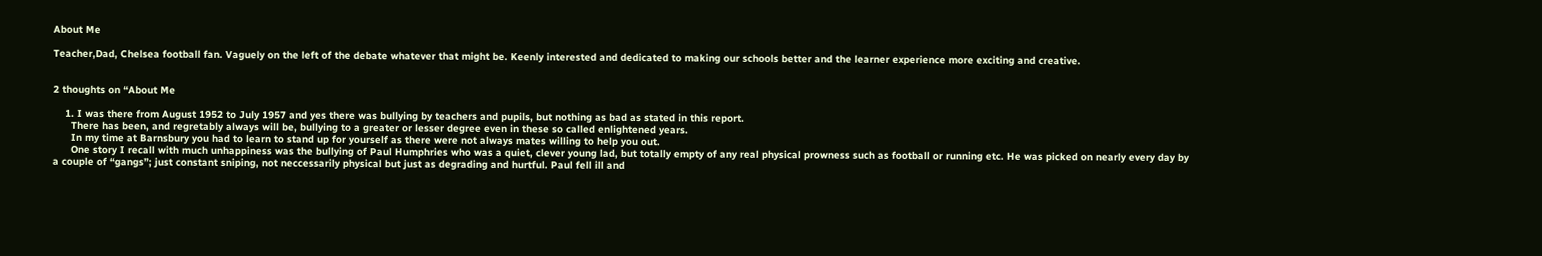About Me

Teacher,Dad, Chelsea football fan. Vaguely on the left of the debate whatever that might be. Keenly interested and dedicated to making our schools better and the learner experience more exciting and creative.


2 thoughts on “About Me

    1. I was there from August 1952 to July 1957 and yes there was bullying by teachers and pupils, but nothing as bad as stated in this report.
      There has been, and regretably always will be, bullying to a greater or lesser degree even in these so called enlightened years.
      In my time at Barnsbury you had to learn to stand up for yourself as there were not always mates willing to help you out.
      One story I recall with much unhappiness was the bullying of Paul Humphries who was a quiet, clever young lad, but totally empty of any real physical prowness such as football or running etc. He was picked on nearly every day by a couple of “gangs”; just constant sniping, not neccessarily physical but just as degrading and hurtful. Paul fell ill and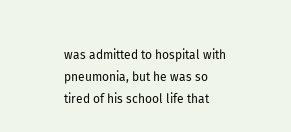was admitted to hospital with pneumonia, but he was so tired of his school life that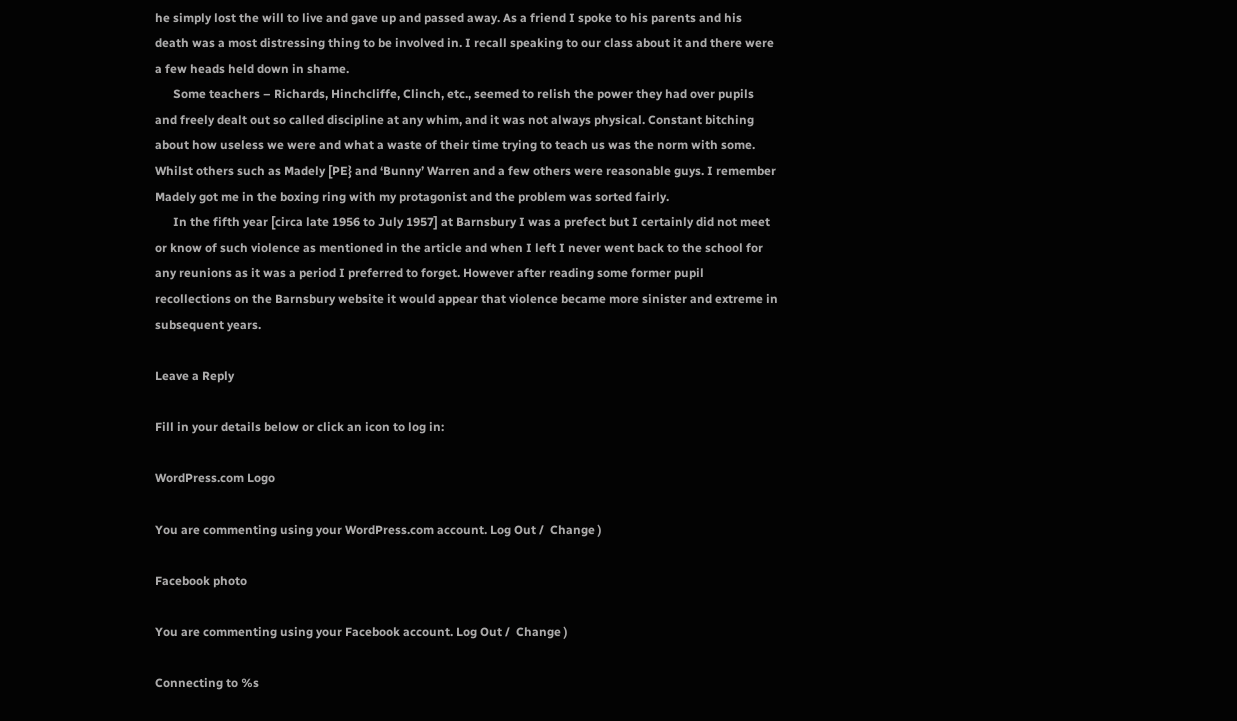he simply lost the will to live and gave up and passed away. As a friend I spoke to his parents and his death was a most distressing thing to be involved in. I recall speaking to our class about it and there were a few heads held down in shame.
      Some teachers – Richards, Hinchcliffe, Clinch, etc., seemed to relish the power they had over pupils and freely dealt out so called discipline at any whim, and it was not always physical. Constant bitching about how useless we were and what a waste of their time trying to teach us was the norm with some. Whilst others such as Madely [PE} and ‘Bunny’ Warren and a few others were reasonable guys. I remember Madely got me in the boxing ring with my protagonist and the problem was sorted fairly.
      In the fifth year [circa late 1956 to July 1957] at Barnsbury I was a prefect but I certainly did not meet or know of such violence as mentioned in the article and when I left I never went back to the school for any reunions as it was a period I preferred to forget. However after reading some former pupil recollections on the Barnsbury website it would appear that violence became more sinister and extreme in subsequent years.

Leave a Reply

Fill in your details below or click an icon to log in:

WordPress.com Logo

You are commenting using your WordPress.com account. Log Out /  Change )

Facebook photo

You are commenting using your Facebook account. Log Out /  Change )

Connecting to %s